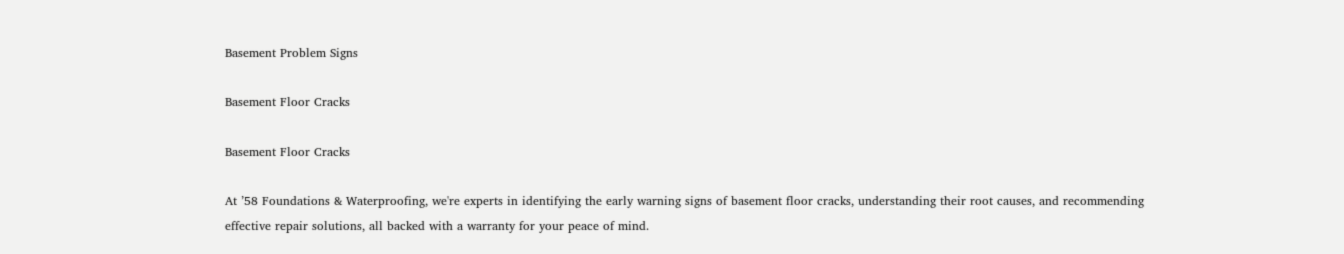Basement Problem Signs

Basement Floor Cracks

Basement Floor Cracks

At ’58 Foundations & Waterproofing, we're experts in identifying the early warning signs of basement floor cracks, understanding their root causes, and recommending effective repair solutions, all backed with a warranty for your peace of mind.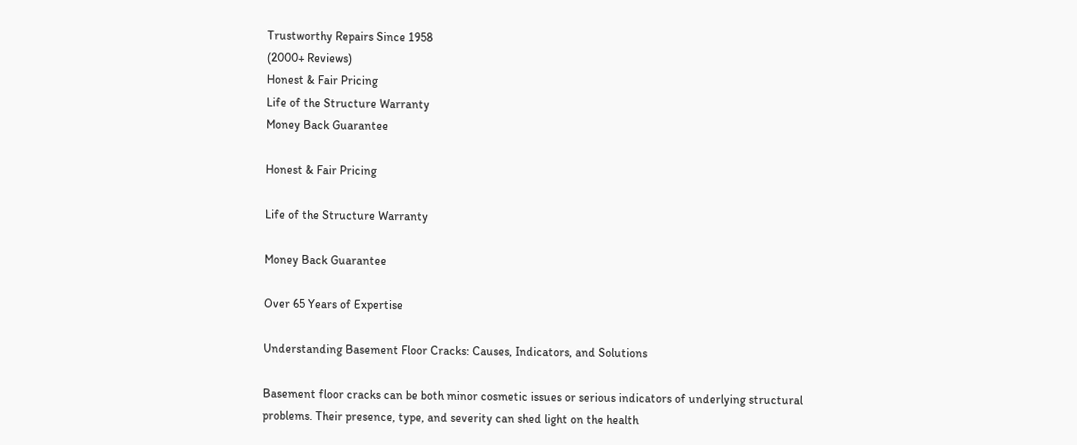Trustworthy Repairs Since 1958
(2000+ Reviews)
Honest & Fair Pricing
Life of the Structure Warranty
Money Back Guarantee

Honest & Fair Pricing

Life of the Structure Warranty

Money Back Guarantee

Over 65 Years of Expertise

Understanding Basement Floor Cracks: Causes, Indicators, and Solutions

Basement floor cracks can be both minor cosmetic issues or serious indicators of underlying structural problems. Their presence, type, and severity can shed light on the health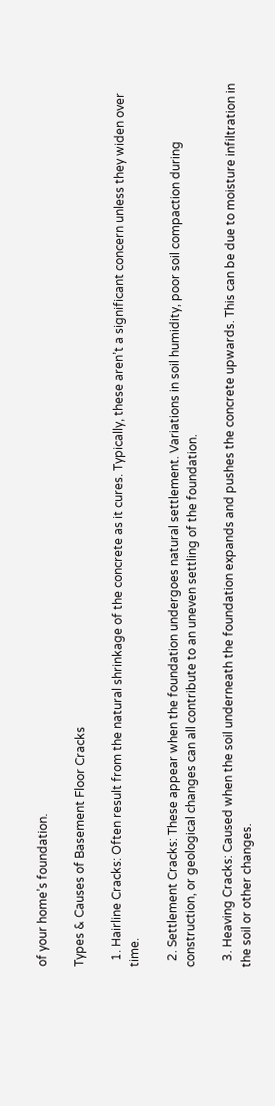of your home’s foundation.

Types & Causes of Basement Floor Cracks

  1. Hairline Cracks: Often result from the natural shrinkage of the concrete as it cures. Typically, these aren’t a significant concern unless they widen over time.

  2. Settlement Cracks: These appear when the foundation undergoes natural settlement. Variations in soil humidity, poor soil compaction during construction, or geological changes can all contribute to an uneven settling of the foundation.

  3. Heaving Cracks: Caused when the soil underneath the foundation expands and pushes the concrete upwards. This can be due to moisture infiltration in the soil or other changes.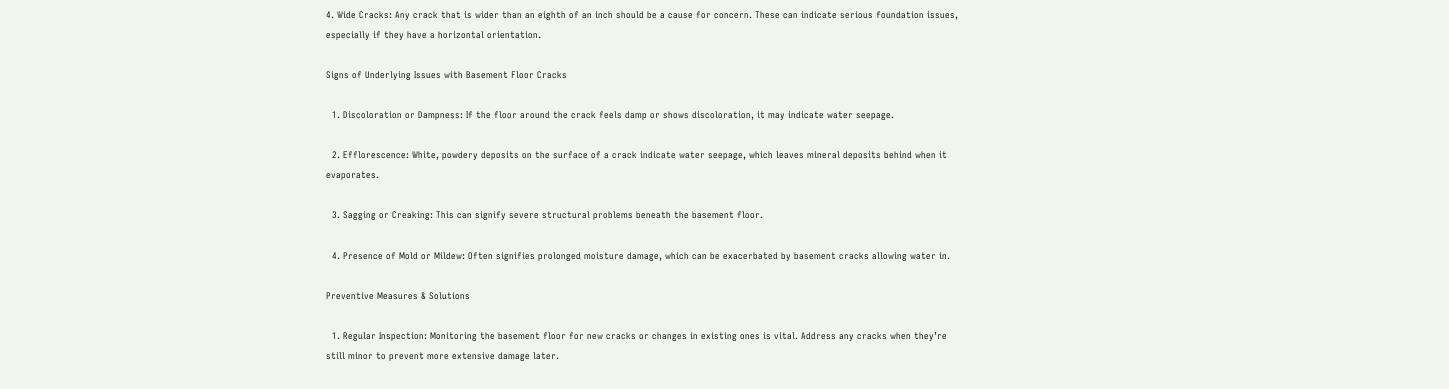4. Wide Cracks: Any crack that is wider than an eighth of an inch should be a cause for concern. These can indicate serious foundation issues, especially if they have a horizontal orientation.

Signs of Underlying Issues with Basement Floor Cracks

  1. Discoloration or Dampness: If the floor around the crack feels damp or shows discoloration, it may indicate water seepage.

  2. Efflorescence: White, powdery deposits on the surface of a crack indicate water seepage, which leaves mineral deposits behind when it evaporates.

  3. Sagging or Creaking: This can signify severe structural problems beneath the basement floor.

  4. Presence of Mold or Mildew: Often signifies prolonged moisture damage, which can be exacerbated by basement cracks allowing water in.

Preventive Measures & Solutions

  1. Regular Inspection: Monitoring the basement floor for new cracks or changes in existing ones is vital. Address any cracks when they’re still minor to prevent more extensive damage later.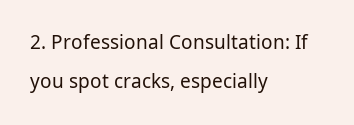2. Professional Consultation: If you spot cracks, especially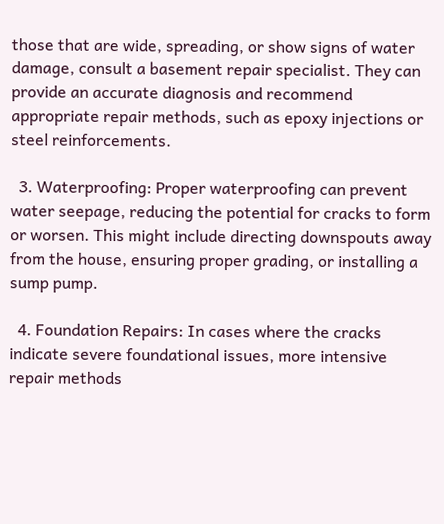those that are wide, spreading, or show signs of water damage, consult a basement repair specialist. They can provide an accurate diagnosis and recommend appropriate repair methods, such as epoxy injections or steel reinforcements.

  3. Waterproofing: Proper waterproofing can prevent water seepage, reducing the potential for cracks to form or worsen. This might include directing downspouts away from the house, ensuring proper grading, or installing a sump pump.

  4. Foundation Repairs: In cases where the cracks indicate severe foundational issues, more intensive repair methods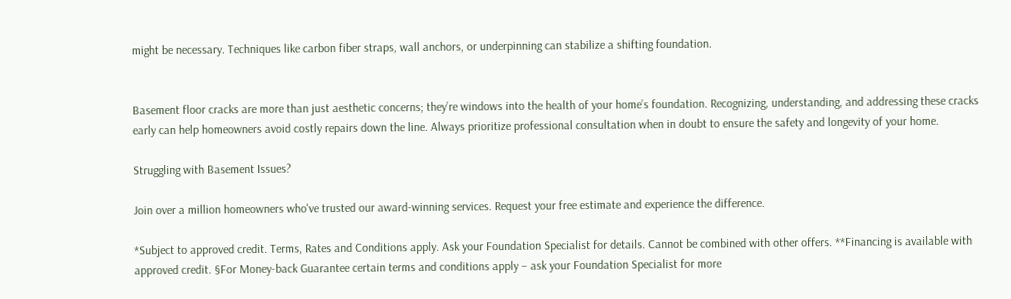might be necessary. Techniques like carbon fiber straps, wall anchors, or underpinning can stabilize a shifting foundation.


Basement floor cracks are more than just aesthetic concerns; they’re windows into the health of your home’s foundation. Recognizing, understanding, and addressing these cracks early can help homeowners avoid costly repairs down the line. Always prioritize professional consultation when in doubt to ensure the safety and longevity of your home.

Struggling with Basement Issues?

Join over a million homeowners who've trusted our award-winning services. Request your free estimate and experience the difference.

*Subject to approved credit. Terms, Rates and Conditions apply. Ask your Foundation Specialist for details. Cannot be combined with other offers. **Financing is available with approved credit. §For Money-back Guarantee certain terms and conditions apply – ask your Foundation Specialist for more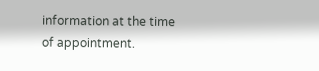information at the time of appointment.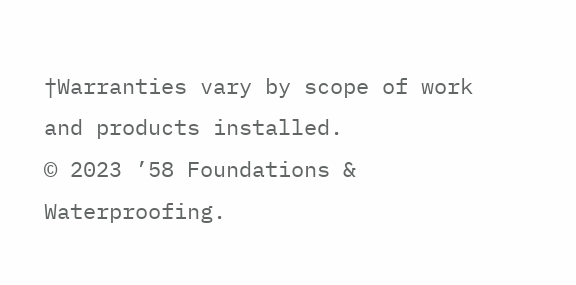†Warranties vary by scope of work and products installed.
© 2023 ’58 Foundations & Waterproofing.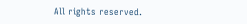All rights reserved.